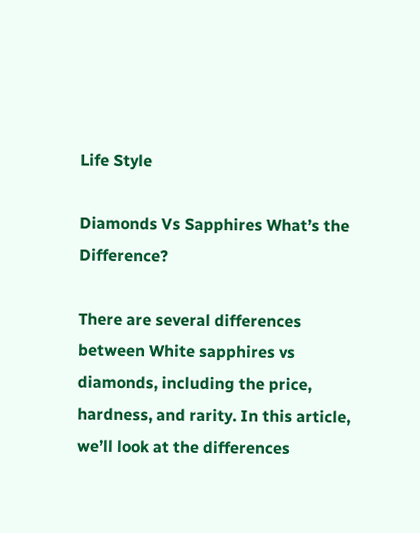Life Style

Diamonds Vs Sapphires What’s the Difference?

There are several differences between White sapphires vs diamonds, including the price, hardness, and rarity. In this article, we’ll look at the differences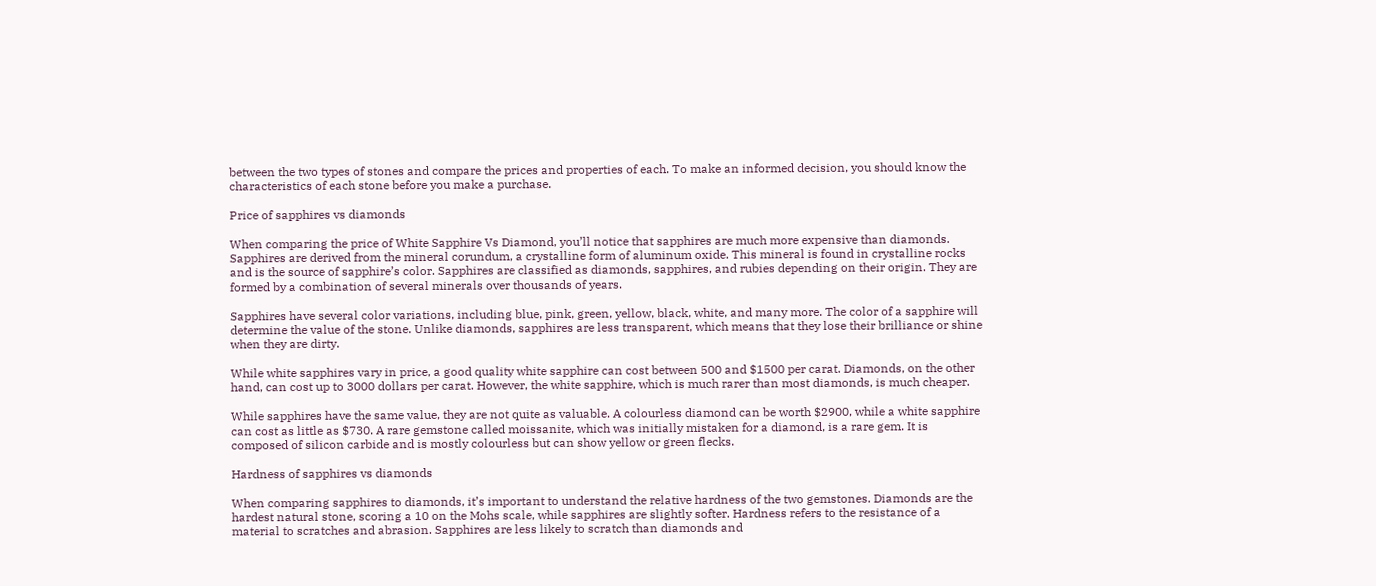between the two types of stones and compare the prices and properties of each. To make an informed decision, you should know the characteristics of each stone before you make a purchase.

Price of sapphires vs diamonds

When comparing the price of White Sapphire Vs Diamond, you’ll notice that sapphires are much more expensive than diamonds. Sapphires are derived from the mineral corundum, a crystalline form of aluminum oxide. This mineral is found in crystalline rocks and is the source of sapphire’s color. Sapphires are classified as diamonds, sapphires, and rubies depending on their origin. They are formed by a combination of several minerals over thousands of years.

Sapphires have several color variations, including blue, pink, green, yellow, black, white, and many more. The color of a sapphire will determine the value of the stone. Unlike diamonds, sapphires are less transparent, which means that they lose their brilliance or shine when they are dirty.

While white sapphires vary in price, a good quality white sapphire can cost between 500 and $1500 per carat. Diamonds, on the other hand, can cost up to 3000 dollars per carat. However, the white sapphire, which is much rarer than most diamonds, is much cheaper.

While sapphires have the same value, they are not quite as valuable. A colourless diamond can be worth $2900, while a white sapphire can cost as little as $730. A rare gemstone called moissanite, which was initially mistaken for a diamond, is a rare gem. It is composed of silicon carbide and is mostly colourless but can show yellow or green flecks.

Hardness of sapphires vs diamonds

When comparing sapphires to diamonds, it’s important to understand the relative hardness of the two gemstones. Diamonds are the hardest natural stone, scoring a 10 on the Mohs scale, while sapphires are slightly softer. Hardness refers to the resistance of a material to scratches and abrasion. Sapphires are less likely to scratch than diamonds and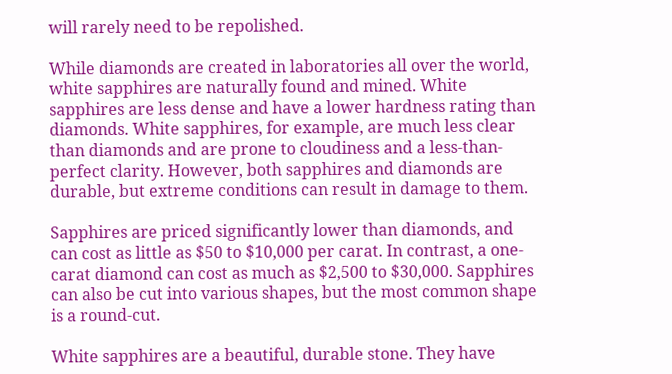will rarely need to be repolished.

While diamonds are created in laboratories all over the world, white sapphires are naturally found and mined. White sapphires are less dense and have a lower hardness rating than diamonds. White sapphires, for example, are much less clear than diamonds and are prone to cloudiness and a less-than-perfect clarity. However, both sapphires and diamonds are durable, but extreme conditions can result in damage to them.

Sapphires are priced significantly lower than diamonds, and can cost as little as $50 to $10,000 per carat. In contrast, a one-carat diamond can cost as much as $2,500 to $30,000. Sapphires can also be cut into various shapes, but the most common shape is a round-cut.

White sapphires are a beautiful, durable stone. They have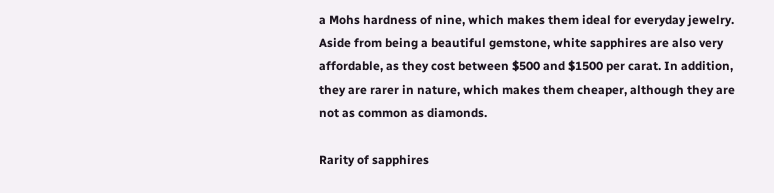a Mohs hardness of nine, which makes them ideal for everyday jewelry. Aside from being a beautiful gemstone, white sapphires are also very affordable, as they cost between $500 and $1500 per carat. In addition, they are rarer in nature, which makes them cheaper, although they are not as common as diamonds.

Rarity of sapphires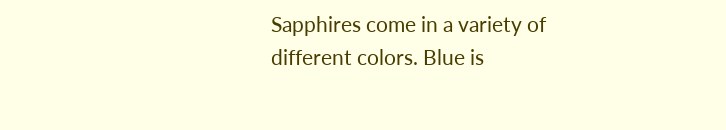Sapphires come in a variety of different colors. Blue is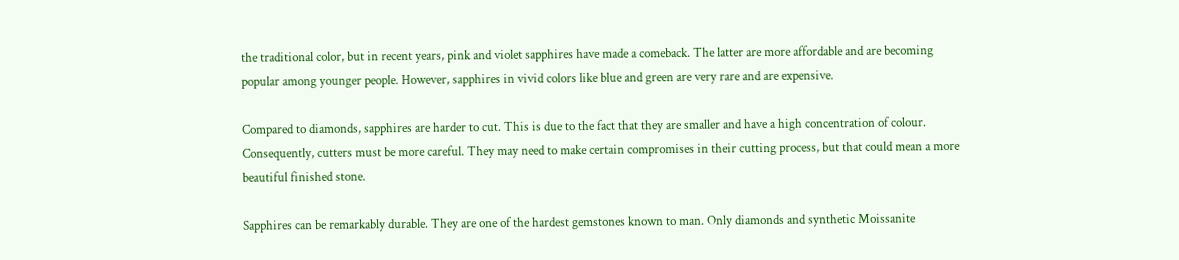the traditional color, but in recent years, pink and violet sapphires have made a comeback. The latter are more affordable and are becoming popular among younger people. However, sapphires in vivid colors like blue and green are very rare and are expensive.

Compared to diamonds, sapphires are harder to cut. This is due to the fact that they are smaller and have a high concentration of colour. Consequently, cutters must be more careful. They may need to make certain compromises in their cutting process, but that could mean a more beautiful finished stone.

Sapphires can be remarkably durable. They are one of the hardest gemstones known to man. Only diamonds and synthetic Moissanite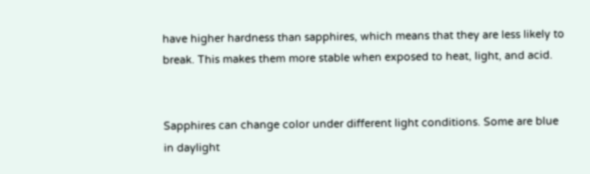have higher hardness than sapphires, which means that they are less likely to break. This makes them more stable when exposed to heat, light, and acid.


Sapphires can change color under different light conditions. Some are blue in daylight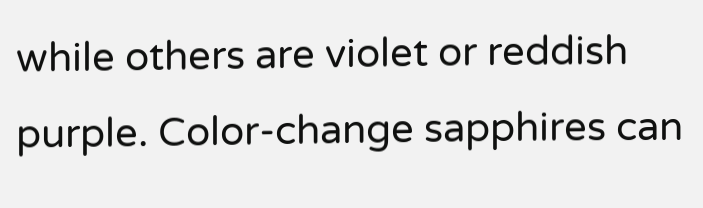while others are violet or reddish purple. Color-change sapphires can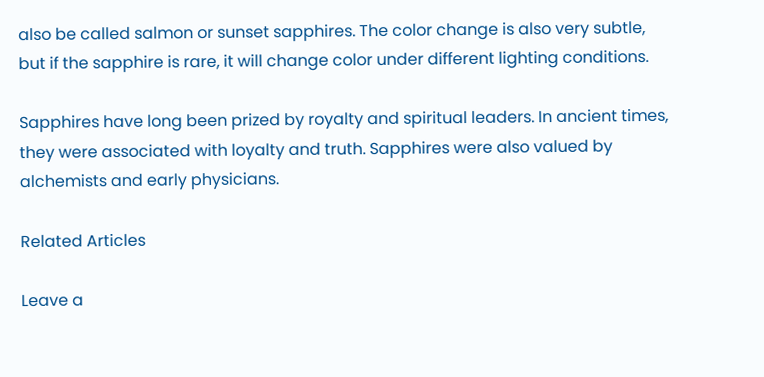also be called salmon or sunset sapphires. The color change is also very subtle, but if the sapphire is rare, it will change color under different lighting conditions.

Sapphires have long been prized by royalty and spiritual leaders. In ancient times, they were associated with loyalty and truth. Sapphires were also valued by alchemists and early physicians.

Related Articles

Leave a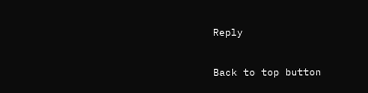Reply

Back to top button